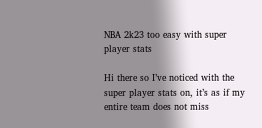NBA 2k23 too easy with super player stats

Hi there so I’ve noticed with the super player stats on, it’s as if my entire team does not miss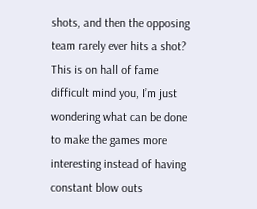shots, and then the opposing team rarely ever hits a shot? This is on hall of fame difficult mind you, I’m just wondering what can be done to make the games more interesting instead of having constant blow outs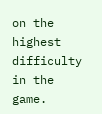on the highest difficulty in the game.